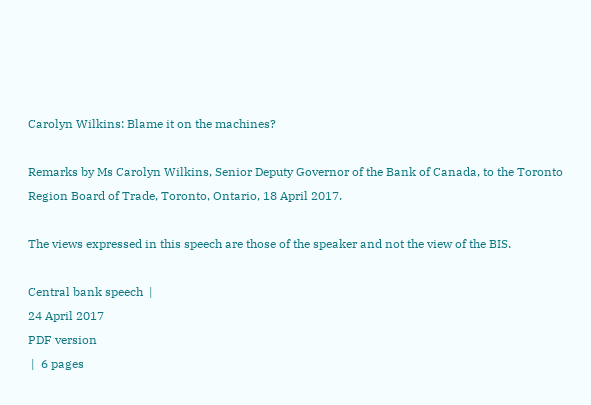Carolyn Wilkins: Blame it on the machines?

Remarks by Ms Carolyn Wilkins, Senior Deputy Governor of the Bank of Canada, to the Toronto Region Board of Trade, Toronto, Ontario, 18 April 2017.

The views expressed in this speech are those of the speaker and not the view of the BIS.

Central bank speech  |
24 April 2017
PDF version
 |  6 pages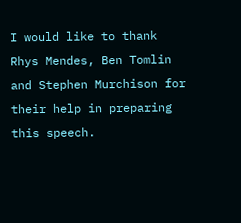I would like to thank Rhys Mendes, Ben Tomlin and Stephen Murchison for their help in preparing this speech.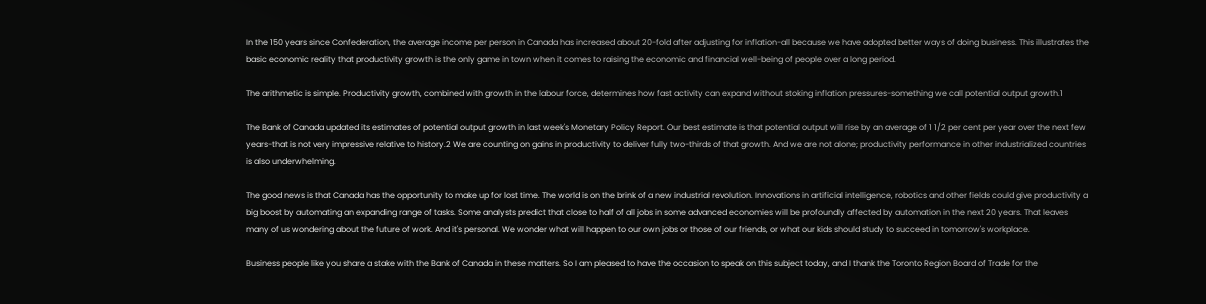In the 150 years since Confederation, the average income per person in Canada has increased about 20-fold after adjusting for inflation-all because we have adopted better ways of doing business. This illustrates the basic economic reality that productivity growth is the only game in town when it comes to raising the economic and financial well-being of people over a long period.

The arithmetic is simple. Productivity growth, combined with growth in the labour force, determines how fast activity can expand without stoking inflation pressures-something we call potential output growth.1

The Bank of Canada updated its estimates of potential output growth in last week's Monetary Policy Report. Our best estimate is that potential output will rise by an average of 1 1/2 per cent per year over the next few years-that is not very impressive relative to history.2 We are counting on gains in productivity to deliver fully two-thirds of that growth. And we are not alone; productivity performance in other industrialized countries is also underwhelming.

The good news is that Canada has the opportunity to make up for lost time. The world is on the brink of a new industrial revolution. Innovations in artificial intelligence, robotics and other fields could give productivity a big boost by automating an expanding range of tasks. Some analysts predict that close to half of all jobs in some advanced economies will be profoundly affected by automation in the next 20 years. That leaves many of us wondering about the future of work. And it's personal. We wonder what will happen to our own jobs or those of our friends, or what our kids should study to succeed in tomorrow's workplace.

Business people like you share a stake with the Bank of Canada in these matters. So I am pleased to have the occasion to speak on this subject today, and I thank the Toronto Region Board of Trade for the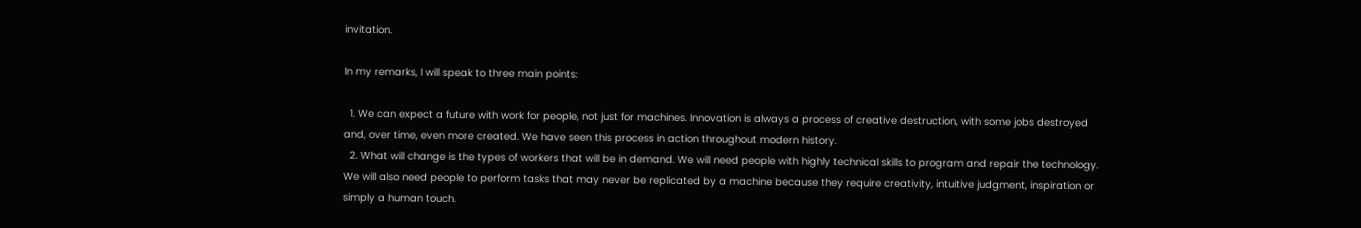invitation.

In my remarks, I will speak to three main points:

  1. We can expect a future with work for people, not just for machines. Innovation is always a process of creative destruction, with some jobs destroyed and, over time, even more created. We have seen this process in action throughout modern history.
  2. What will change is the types of workers that will be in demand. We will need people with highly technical skills to program and repair the technology. We will also need people to perform tasks that may never be replicated by a machine because they require creativity, intuitive judgment, inspiration or simply a human touch.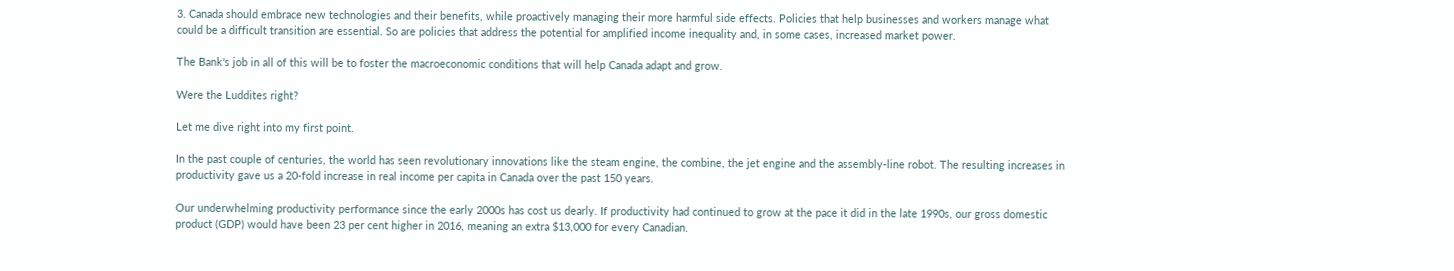3. Canada should embrace new technologies and their benefits, while proactively managing their more harmful side effects. Policies that help businesses and workers manage what could be a difficult transition are essential. So are policies that address the potential for amplified income inequality and, in some cases, increased market power.

The Bank's job in all of this will be to foster the macroeconomic conditions that will help Canada adapt and grow.

Were the Luddites right?

Let me dive right into my first point.

In the past couple of centuries, the world has seen revolutionary innovations like the steam engine, the combine, the jet engine and the assembly-line robot. The resulting increases in productivity gave us a 20-fold increase in real income per capita in Canada over the past 150 years.

Our underwhelming productivity performance since the early 2000s has cost us dearly. If productivity had continued to grow at the pace it did in the late 1990s, our gross domestic product (GDP) would have been 23 per cent higher in 2016, meaning an extra $13,000 for every Canadian.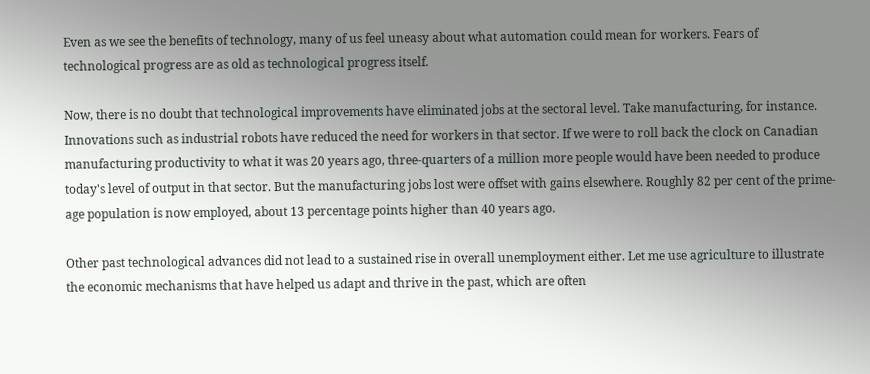Even as we see the benefits of technology, many of us feel uneasy about what automation could mean for workers. Fears of technological progress are as old as technological progress itself.

Now, there is no doubt that technological improvements have eliminated jobs at the sectoral level. Take manufacturing, for instance. Innovations such as industrial robots have reduced the need for workers in that sector. If we were to roll back the clock on Canadian manufacturing productivity to what it was 20 years ago, three-quarters of a million more people would have been needed to produce today's level of output in that sector. But the manufacturing jobs lost were offset with gains elsewhere. Roughly 82 per cent of the prime-age population is now employed, about 13 percentage points higher than 40 years ago.

Other past technological advances did not lead to a sustained rise in overall unemployment either. Let me use agriculture to illustrate the economic mechanisms that have helped us adapt and thrive in the past, which are often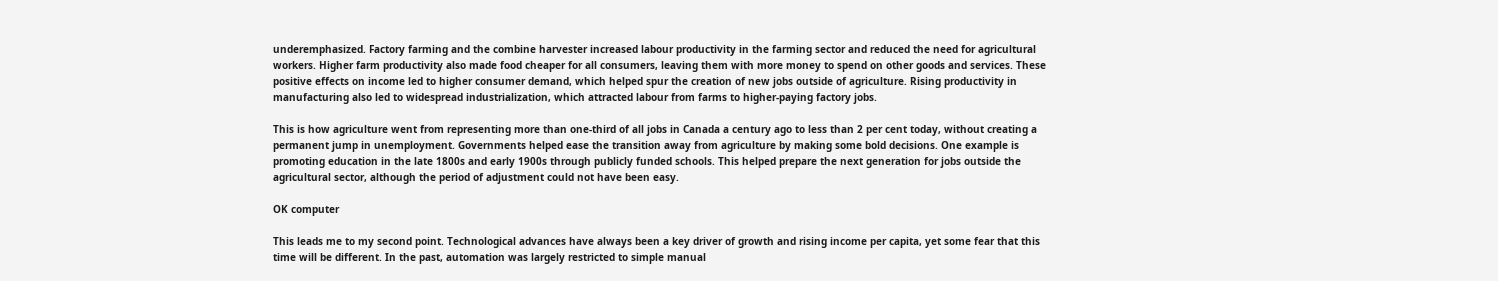underemphasized. Factory farming and the combine harvester increased labour productivity in the farming sector and reduced the need for agricultural workers. Higher farm productivity also made food cheaper for all consumers, leaving them with more money to spend on other goods and services. These positive effects on income led to higher consumer demand, which helped spur the creation of new jobs outside of agriculture. Rising productivity in manufacturing also led to widespread industrialization, which attracted labour from farms to higher-paying factory jobs.

This is how agriculture went from representing more than one-third of all jobs in Canada a century ago to less than 2 per cent today, without creating a permanent jump in unemployment. Governments helped ease the transition away from agriculture by making some bold decisions. One example is promoting education in the late 1800s and early 1900s through publicly funded schools. This helped prepare the next generation for jobs outside the agricultural sector, although the period of adjustment could not have been easy.

OK computer

This leads me to my second point. Technological advances have always been a key driver of growth and rising income per capita, yet some fear that this time will be different. In the past, automation was largely restricted to simple manual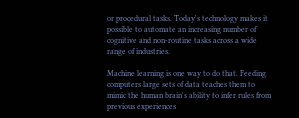or procedural tasks. Today's technology makes it possible to automate an increasing number of cognitive and non-routine tasks across a wide range of industries.

Machine learning is one way to do that. Feeding computers large sets of data teaches them to mimic the human brain's ability to infer rules from previous experiences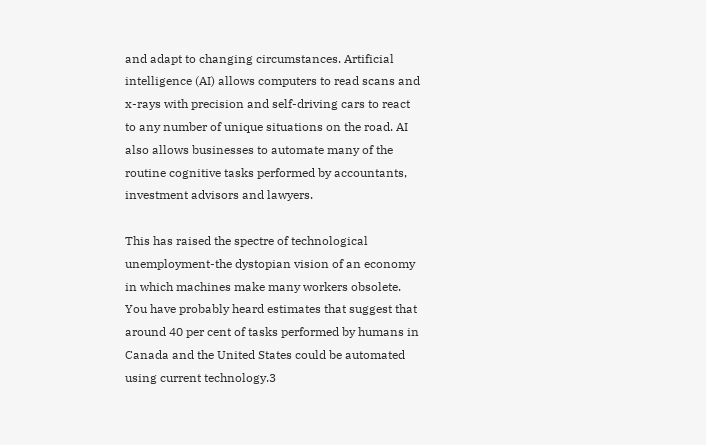and adapt to changing circumstances. Artificial intelligence (AI) allows computers to read scans and x-rays with precision and self-driving cars to react to any number of unique situations on the road. AI also allows businesses to automate many of the routine cognitive tasks performed by accountants, investment advisors and lawyers.

This has raised the spectre of technological unemployment-the dystopian vision of an economy in which machines make many workers obsolete. You have probably heard estimates that suggest that around 40 per cent of tasks performed by humans in Canada and the United States could be automated using current technology.3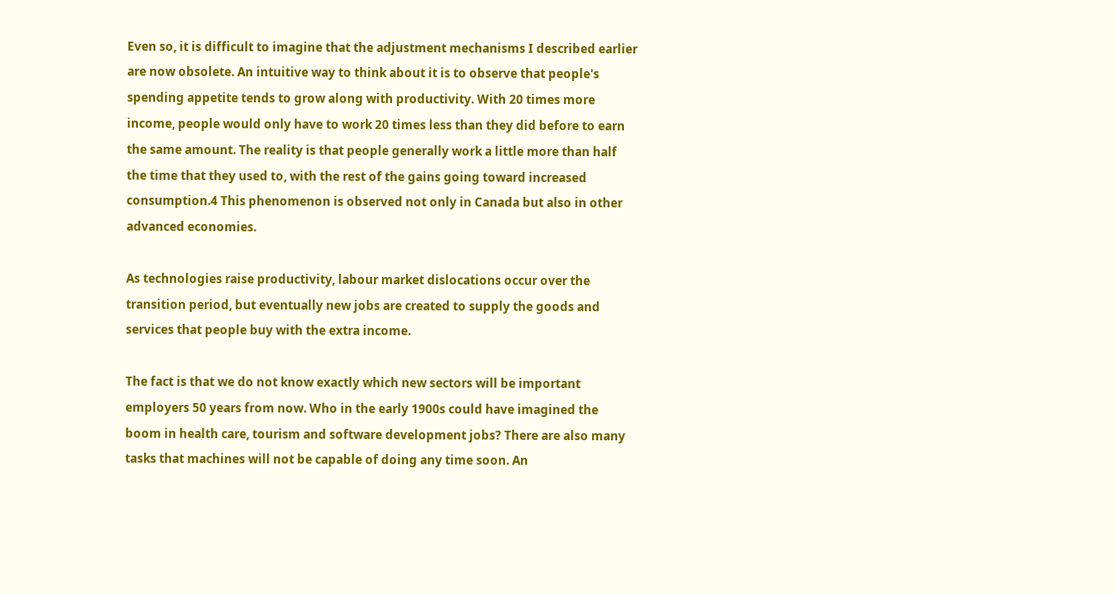Even so, it is difficult to imagine that the adjustment mechanisms I described earlier are now obsolete. An intuitive way to think about it is to observe that people's spending appetite tends to grow along with productivity. With 20 times more income, people would only have to work 20 times less than they did before to earn the same amount. The reality is that people generally work a little more than half the time that they used to, with the rest of the gains going toward increased consumption.4 This phenomenon is observed not only in Canada but also in other advanced economies.

As technologies raise productivity, labour market dislocations occur over the transition period, but eventually new jobs are created to supply the goods and services that people buy with the extra income.

The fact is that we do not know exactly which new sectors will be important employers 50 years from now. Who in the early 1900s could have imagined the boom in health care, tourism and software development jobs? There are also many tasks that machines will not be capable of doing any time soon. An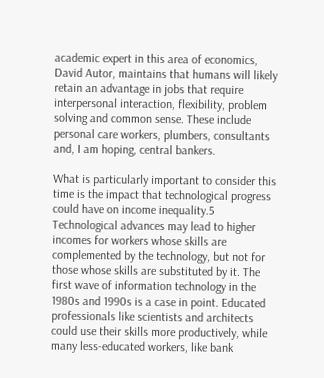academic expert in this area of economics, David Autor, maintains that humans will likely retain an advantage in jobs that require interpersonal interaction, flexibility, problem solving and common sense. These include personal care workers, plumbers, consultants and, I am hoping, central bankers.

What is particularly important to consider this time is the impact that technological progress could have on income inequality.5 Technological advances may lead to higher incomes for workers whose skills are complemented by the technology, but not for those whose skills are substituted by it. The first wave of information technology in the 1980s and 1990s is a case in point. Educated professionals like scientists and architects could use their skills more productively, while many less-educated workers, like bank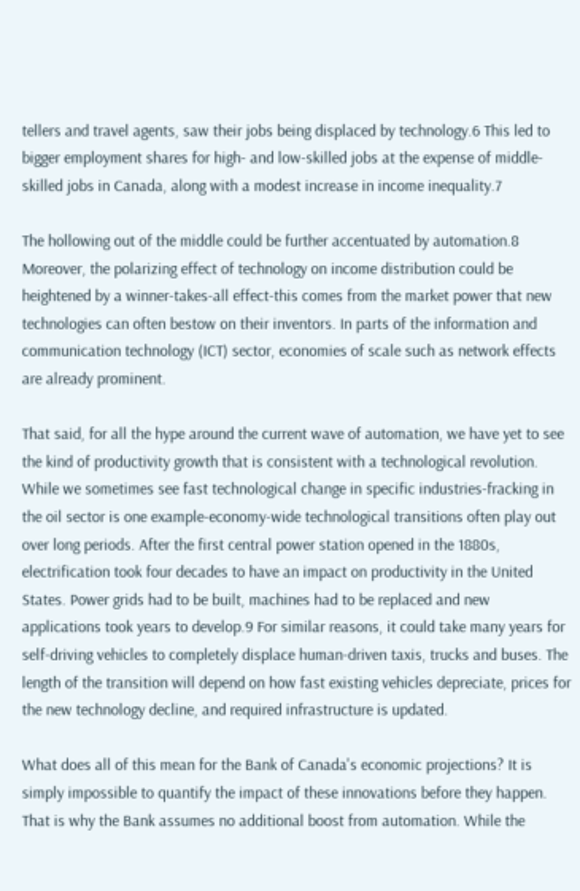tellers and travel agents, saw their jobs being displaced by technology.6 This led to bigger employment shares for high- and low-skilled jobs at the expense of middle-skilled jobs in Canada, along with a modest increase in income inequality.7

The hollowing out of the middle could be further accentuated by automation.8 Moreover, the polarizing effect of technology on income distribution could be heightened by a winner-takes-all effect-this comes from the market power that new technologies can often bestow on their inventors. In parts of the information and communication technology (ICT) sector, economies of scale such as network effects are already prominent.

That said, for all the hype around the current wave of automation, we have yet to see the kind of productivity growth that is consistent with a technological revolution. While we sometimes see fast technological change in specific industries-fracking in the oil sector is one example-economy-wide technological transitions often play out over long periods. After the first central power station opened in the 1880s, electrification took four decades to have an impact on productivity in the United States. Power grids had to be built, machines had to be replaced and new applications took years to develop.9 For similar reasons, it could take many years for self-driving vehicles to completely displace human-driven taxis, trucks and buses. The length of the transition will depend on how fast existing vehicles depreciate, prices for the new technology decline, and required infrastructure is updated.

What does all of this mean for the Bank of Canada's economic projections? It is simply impossible to quantify the impact of these innovations before they happen. That is why the Bank assumes no additional boost from automation. While the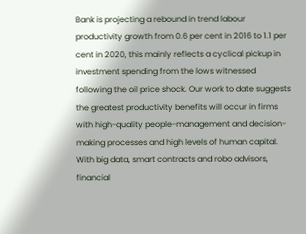Bank is projecting a rebound in trend labour productivity growth from 0.6 per cent in 2016 to 1.1 per cent in 2020, this mainly reflects a cyclical pickup in investment spending from the lows witnessed following the oil price shock. Our work to date suggests the greatest productivity benefits will occur in firms with high-quality people-management and decision-making processes and high levels of human capital. With big data, smart contracts and robo advisors, financial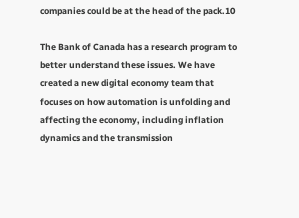companies could be at the head of the pack.10

The Bank of Canada has a research program to better understand these issues. We have created a new digital economy team that focuses on how automation is unfolding and affecting the economy, including inflation dynamics and the transmission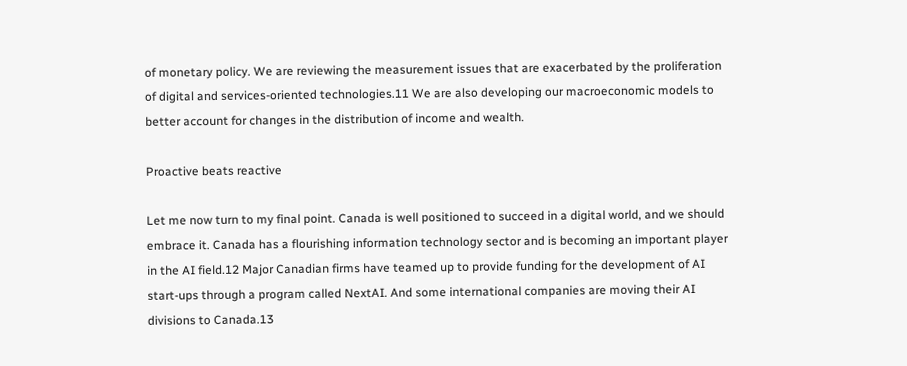of monetary policy. We are reviewing the measurement issues that are exacerbated by the proliferation of digital and services-oriented technologies.11 We are also developing our macroeconomic models to better account for changes in the distribution of income and wealth.

Proactive beats reactive

Let me now turn to my final point. Canada is well positioned to succeed in a digital world, and we should embrace it. Canada has a flourishing information technology sector and is becoming an important player in the AI field.12 Major Canadian firms have teamed up to provide funding for the development of AI start-ups through a program called NextAI. And some international companies are moving their AI divisions to Canada.13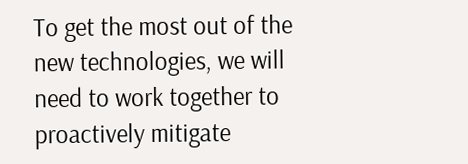To get the most out of the new technologies, we will need to work together to proactively mitigate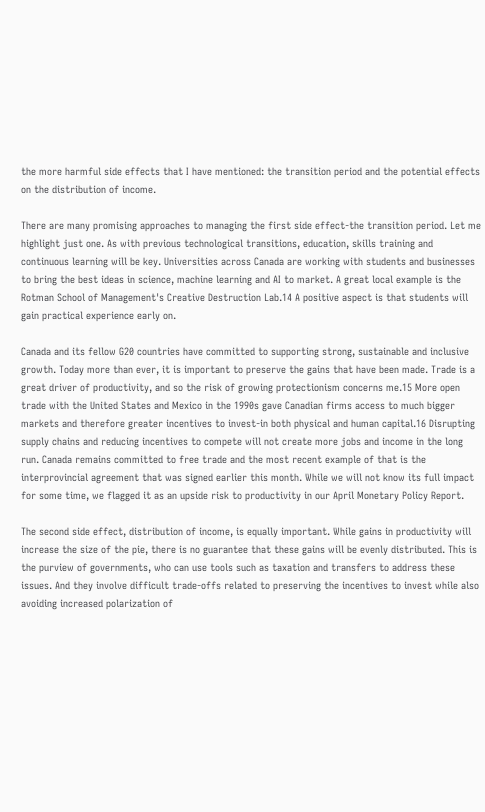the more harmful side effects that I have mentioned: the transition period and the potential effects on the distribution of income.

There are many promising approaches to managing the first side effect-the transition period. Let me highlight just one. As with previous technological transitions, education, skills training and continuous learning will be key. Universities across Canada are working with students and businesses to bring the best ideas in science, machine learning and AI to market. A great local example is the Rotman School of Management's Creative Destruction Lab.14 A positive aspect is that students will gain practical experience early on.

Canada and its fellow G20 countries have committed to supporting strong, sustainable and inclusive growth. Today more than ever, it is important to preserve the gains that have been made. Trade is a great driver of productivity, and so the risk of growing protectionism concerns me.15 More open trade with the United States and Mexico in the 1990s gave Canadian firms access to much bigger markets and therefore greater incentives to invest-in both physical and human capital.16 Disrupting supply chains and reducing incentives to compete will not create more jobs and income in the long run. Canada remains committed to free trade and the most recent example of that is the interprovincial agreement that was signed earlier this month. While we will not know its full impact for some time, we flagged it as an upside risk to productivity in our April Monetary Policy Report.

The second side effect, distribution of income, is equally important. While gains in productivity will increase the size of the pie, there is no guarantee that these gains will be evenly distributed. This is the purview of governments, who can use tools such as taxation and transfers to address these issues. And they involve difficult trade-offs related to preserving the incentives to invest while also avoiding increased polarization of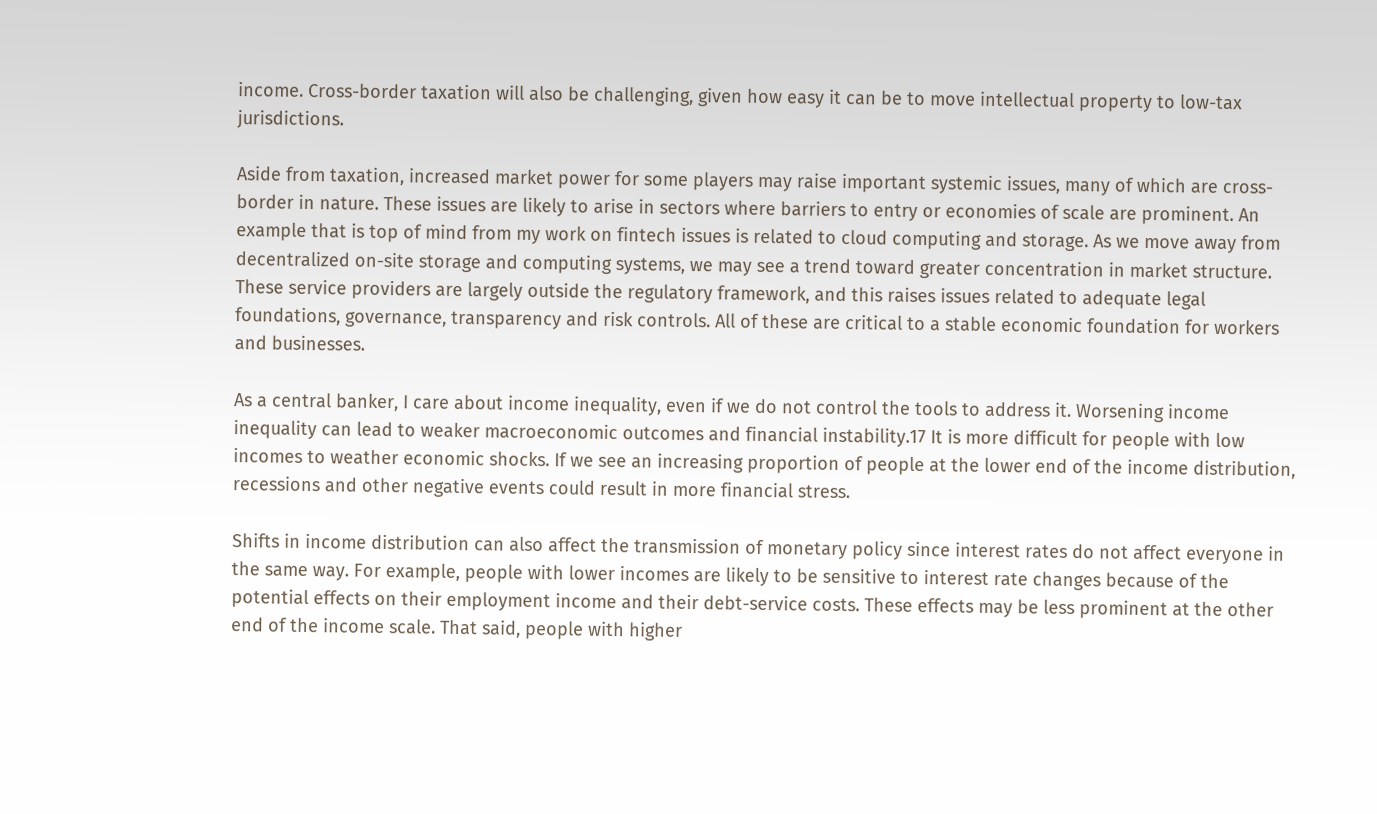income. Cross-border taxation will also be challenging, given how easy it can be to move intellectual property to low-tax jurisdictions.

Aside from taxation, increased market power for some players may raise important systemic issues, many of which are cross-border in nature. These issues are likely to arise in sectors where barriers to entry or economies of scale are prominent. An example that is top of mind from my work on fintech issues is related to cloud computing and storage. As we move away from decentralized on-site storage and computing systems, we may see a trend toward greater concentration in market structure. These service providers are largely outside the regulatory framework, and this raises issues related to adequate legal foundations, governance, transparency and risk controls. All of these are critical to a stable economic foundation for workers and businesses.

As a central banker, I care about income inequality, even if we do not control the tools to address it. Worsening income inequality can lead to weaker macroeconomic outcomes and financial instability.17 It is more difficult for people with low incomes to weather economic shocks. If we see an increasing proportion of people at the lower end of the income distribution, recessions and other negative events could result in more financial stress.

Shifts in income distribution can also affect the transmission of monetary policy since interest rates do not affect everyone in the same way. For example, people with lower incomes are likely to be sensitive to interest rate changes because of the potential effects on their employment income and their debt-service costs. These effects may be less prominent at the other end of the income scale. That said, people with higher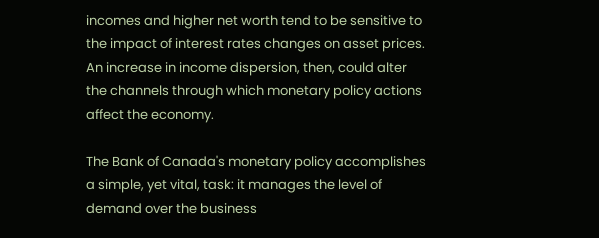incomes and higher net worth tend to be sensitive to the impact of interest rates changes on asset prices. An increase in income dispersion, then, could alter the channels through which monetary policy actions affect the economy.

The Bank of Canada's monetary policy accomplishes a simple, yet vital, task: it manages the level of demand over the business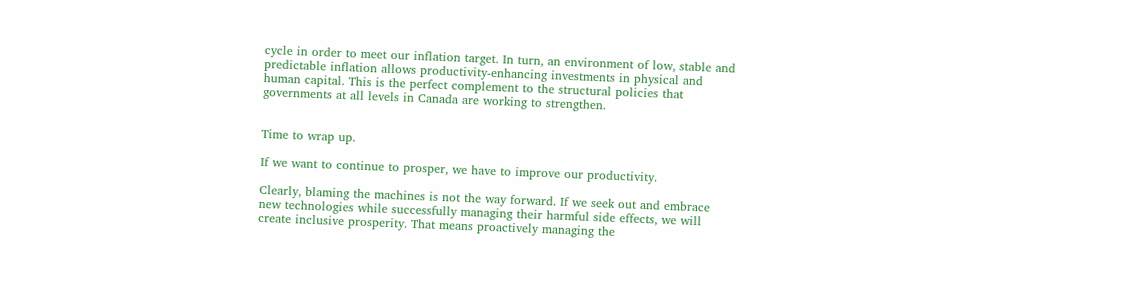cycle in order to meet our inflation target. In turn, an environment of low, stable and predictable inflation allows productivity-enhancing investments in physical and human capital. This is the perfect complement to the structural policies that governments at all levels in Canada are working to strengthen.


Time to wrap up.

If we want to continue to prosper, we have to improve our productivity.

Clearly, blaming the machines is not the way forward. If we seek out and embrace new technologies while successfully managing their harmful side effects, we will create inclusive prosperity. That means proactively managing the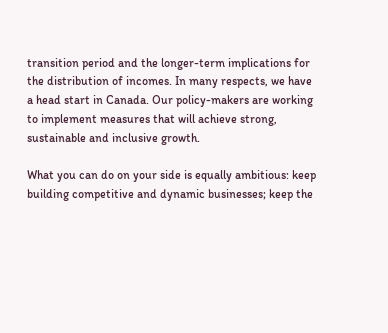transition period and the longer-term implications for the distribution of incomes. In many respects, we have a head start in Canada. Our policy-makers are working to implement measures that will achieve strong, sustainable and inclusive growth.

What you can do on your side is equally ambitious: keep building competitive and dynamic businesses; keep the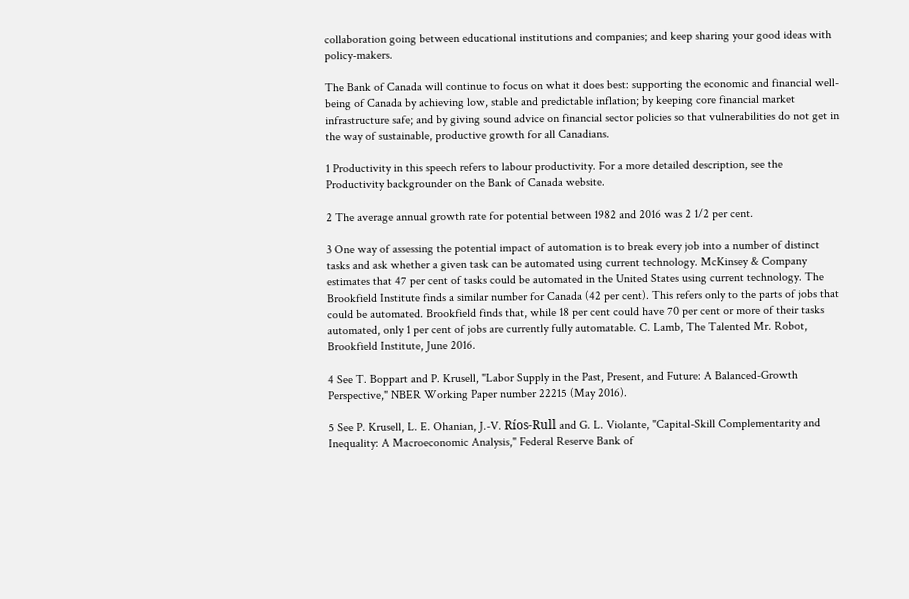collaboration going between educational institutions and companies; and keep sharing your good ideas with policy-makers.

The Bank of Canada will continue to focus on what it does best: supporting the economic and financial well-being of Canada by achieving low, stable and predictable inflation; by keeping core financial market infrastructure safe; and by giving sound advice on financial sector policies so that vulnerabilities do not get in the way of sustainable, productive growth for all Canadians.

1 Productivity in this speech refers to labour productivity. For a more detailed description, see the Productivity backgrounder on the Bank of Canada website.

2 The average annual growth rate for potential between 1982 and 2016 was 2 1/2 per cent.

3 One way of assessing the potential impact of automation is to break every job into a number of distinct tasks and ask whether a given task can be automated using current technology. McKinsey & Company estimates that 47 per cent of tasks could be automated in the United States using current technology. The Brookfield Institute finds a similar number for Canada (42 per cent). This refers only to the parts of jobs that could be automated. Brookfield finds that, while 18 per cent could have 70 per cent or more of their tasks automated, only 1 per cent of jobs are currently fully automatable. C. Lamb, The Talented Mr. Robot, Brookfield Institute, June 2016.

4 See T. Boppart and P. Krusell, "Labor Supply in the Past, Present, and Future: A Balanced-Growth Perspective," NBER Working Paper number 22215 (May 2016).

5 See P. Krusell, L. E. Ohanian, J.-V. Ríos-Rull and G. L. Violante, "Capital-Skill Complementarity and Inequality: A Macroeconomic Analysis," Federal Reserve Bank of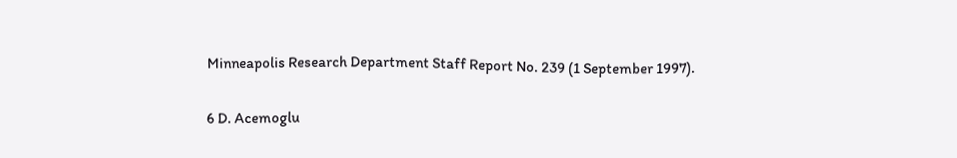Minneapolis Research Department Staff Report No. 239 (1 September 1997).

6 D. Acemoglu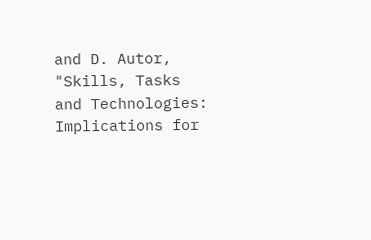and D. Autor, "Skills, Tasks and Technologies: Implications for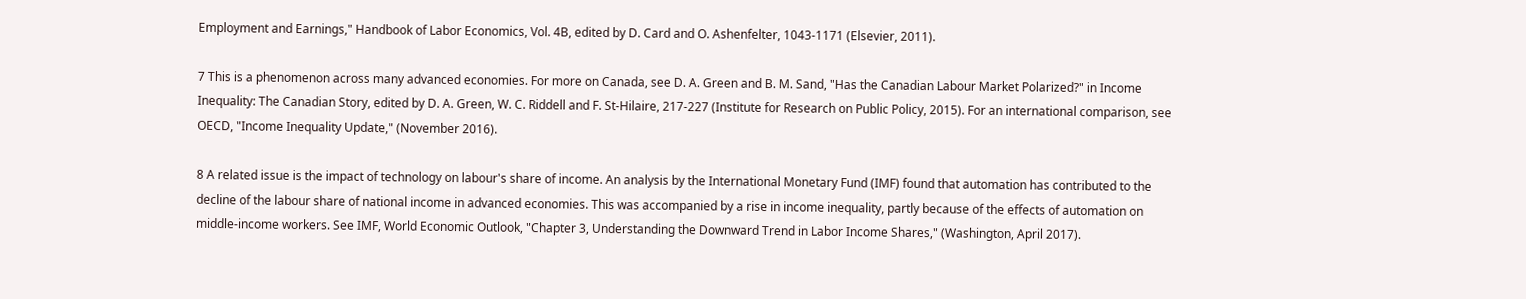Employment and Earnings," Handbook of Labor Economics, Vol. 4B, edited by D. Card and O. Ashenfelter, 1043-1171 (Elsevier, 2011).

7 This is a phenomenon across many advanced economies. For more on Canada, see D. A. Green and B. M. Sand, "Has the Canadian Labour Market Polarized?" in Income Inequality: The Canadian Story, edited by D. A. Green, W. C. Riddell and F. St-Hilaire, 217-227 (Institute for Research on Public Policy, 2015). For an international comparison, see OECD, "Income Inequality Update," (November 2016).

8 A related issue is the impact of technology on labour's share of income. An analysis by the International Monetary Fund (IMF) found that automation has contributed to the decline of the labour share of national income in advanced economies. This was accompanied by a rise in income inequality, partly because of the effects of automation on middle-income workers. See IMF, World Economic Outlook, "Chapter 3, Understanding the Downward Trend in Labor Income Shares," (Washington, April 2017).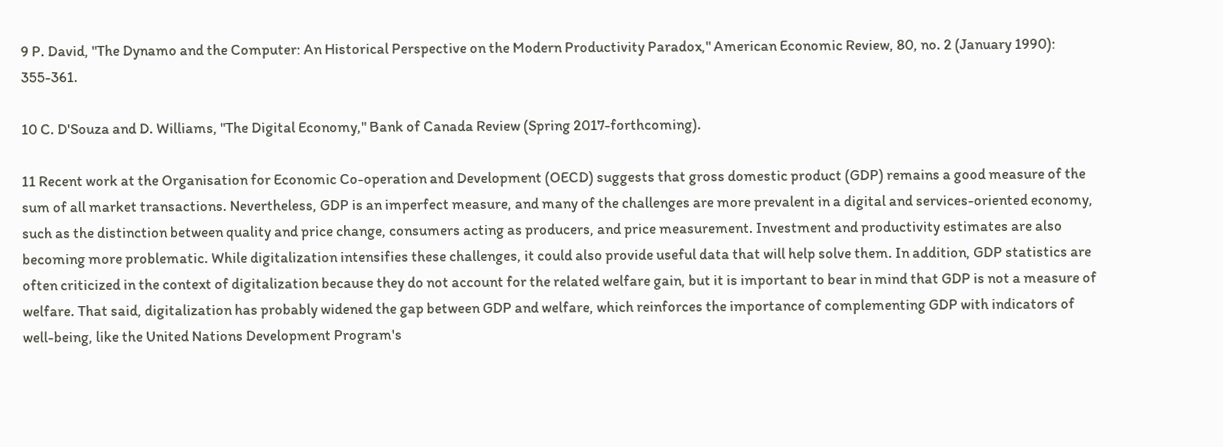9 P. David, "The Dynamo and the Computer: An Historical Perspective on the Modern Productivity Paradox," American Economic Review, 80, no. 2 (January 1990): 355-361.

10 C. D'Souza and D. Williams, "The Digital Economy," Bank of Canada Review (Spring 2017-forthcoming).

11 Recent work at the Organisation for Economic Co-operation and Development (OECD) suggests that gross domestic product (GDP) remains a good measure of the sum of all market transactions. Nevertheless, GDP is an imperfect measure, and many of the challenges are more prevalent in a digital and services-oriented economy, such as the distinction between quality and price change, consumers acting as producers, and price measurement. Investment and productivity estimates are also becoming more problematic. While digitalization intensifies these challenges, it could also provide useful data that will help solve them. In addition, GDP statistics are often criticized in the context of digitalization because they do not account for the related welfare gain, but it is important to bear in mind that GDP is not a measure of welfare. That said, digitalization has probably widened the gap between GDP and welfare, which reinforces the importance of complementing GDP with indicators of well-being, like the United Nations Development Program's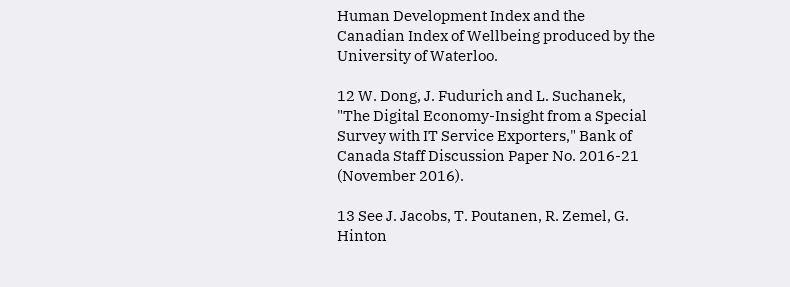Human Development Index and the Canadian Index of Wellbeing produced by the University of Waterloo.

12 W. Dong, J. Fudurich and L. Suchanek, "The Digital Economy-Insight from a Special Survey with IT Service Exporters," Bank of Canada Staff Discussion Paper No. 2016-21 (November 2016).

13 See J. Jacobs, T. Poutanen, R. Zemel, G. Hinton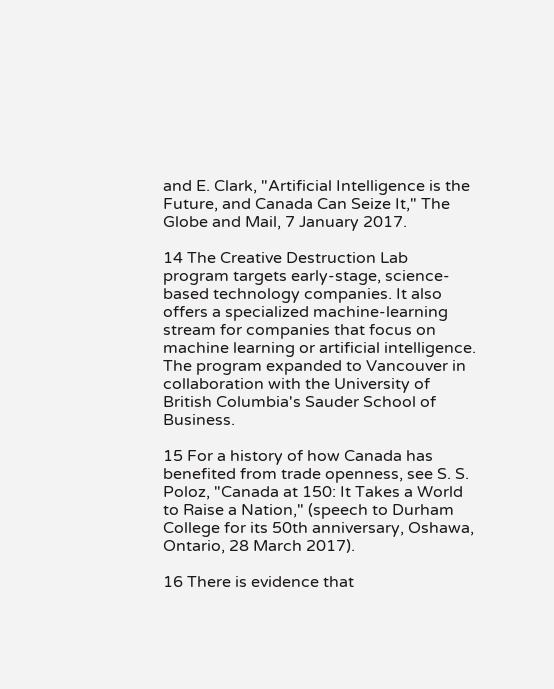and E. Clark, "Artificial Intelligence is the Future, and Canada Can Seize It," The Globe and Mail, 7 January 2017.

14 The Creative Destruction Lab program targets early-stage, science-based technology companies. It also offers a specialized machine-learning stream for companies that focus on machine learning or artificial intelligence. The program expanded to Vancouver in collaboration with the University of British Columbia's Sauder School of Business.

15 For a history of how Canada has benefited from trade openness, see S. S. Poloz, "Canada at 150: It Takes a World to Raise a Nation," (speech to Durham College for its 50th anniversary, Oshawa, Ontario, 28 March 2017).

16 There is evidence that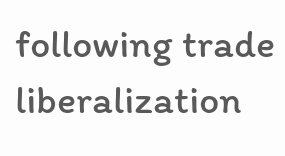following trade liberalization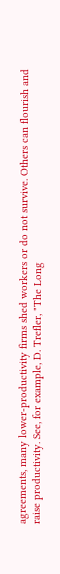agreements, many lower-productivity firms shed workers or do not survive. Others can flourish and raise productivity. See, for example, D. Trefler, "The Long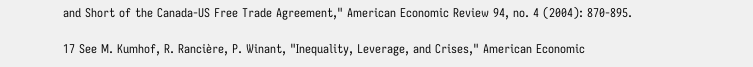and Short of the Canada-US Free Trade Agreement," American Economic Review 94, no. 4 (2004): 870-895.

17 See M. Kumhof, R. Rancière, P. Winant, "Inequality, Leverage, and Crises," American Economic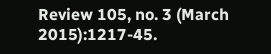Review 105, no. 3 (March 2015):1217-45.